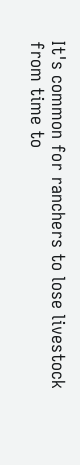It's common for ranchers to lose livestock from time to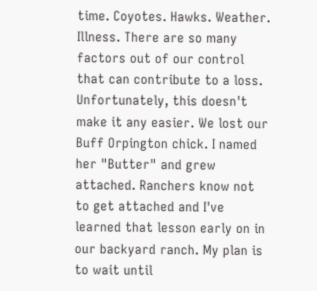time. Coyotes. Hawks. Weather. Illness. There are so many factors out of our control that can contribute to a loss. Unfortunately, this doesn't make it any easier. We lost our Buff Orpington chick. I named her "Butter" and grew attached. Ranchers know not to get attached and I've learned that lesson early on in our backyard ranch. My plan is to wait until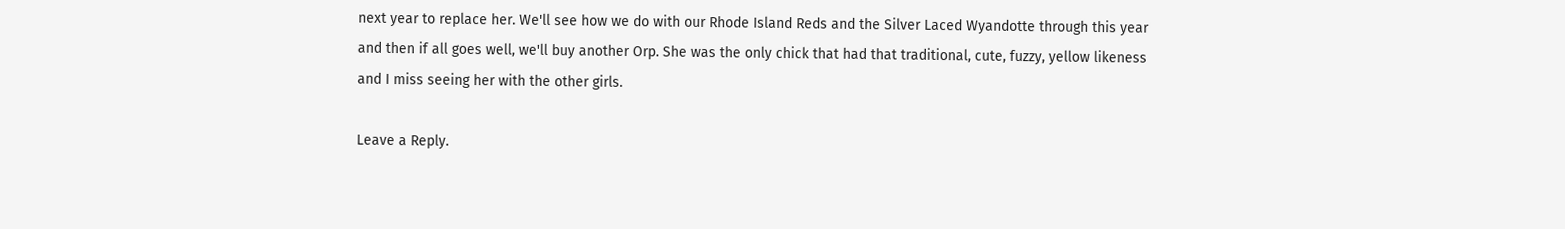next year to replace her. We'll see how we do with our Rhode Island Reds and the Silver Laced Wyandotte through this year and then if all goes well, we'll buy another Orp. She was the only chick that had that traditional, cute, fuzzy, yellow likeness and I miss seeing her with the other girls.

Leave a Reply.